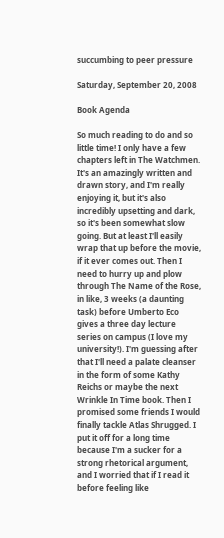succumbing to peer pressure

Saturday, September 20, 2008

Book Agenda

So much reading to do and so little time! I only have a few chapters left in The Watchmen. It's an amazingly written and drawn story, and I'm really enjoying it, but it's also incredibly upsetting and dark, so it's been somewhat slow going. But at least I'll easily wrap that up before the movie, if it ever comes out. Then I need to hurry up and plow through The Name of the Rose, in like, 3 weeks (a daunting task) before Umberto Eco gives a three day lecture series on campus (I love my university!). I'm guessing after that I'll need a palate cleanser in the form of some Kathy Reichs or maybe the next Wrinkle In Time book. Then I promised some friends I would finally tackle Atlas Shrugged. I put it off for a long time because I'm a sucker for a strong rhetorical argument, and I worried that if I read it before feeling like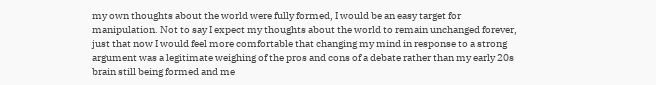my own thoughts about the world were fully formed, I would be an easy target for manipulation. Not to say I expect my thoughts about the world to remain unchanged forever, just that now I would feel more comfortable that changing my mind in response to a strong argument was a legitimate weighing of the pros and cons of a debate rather than my early 20s brain still being formed and me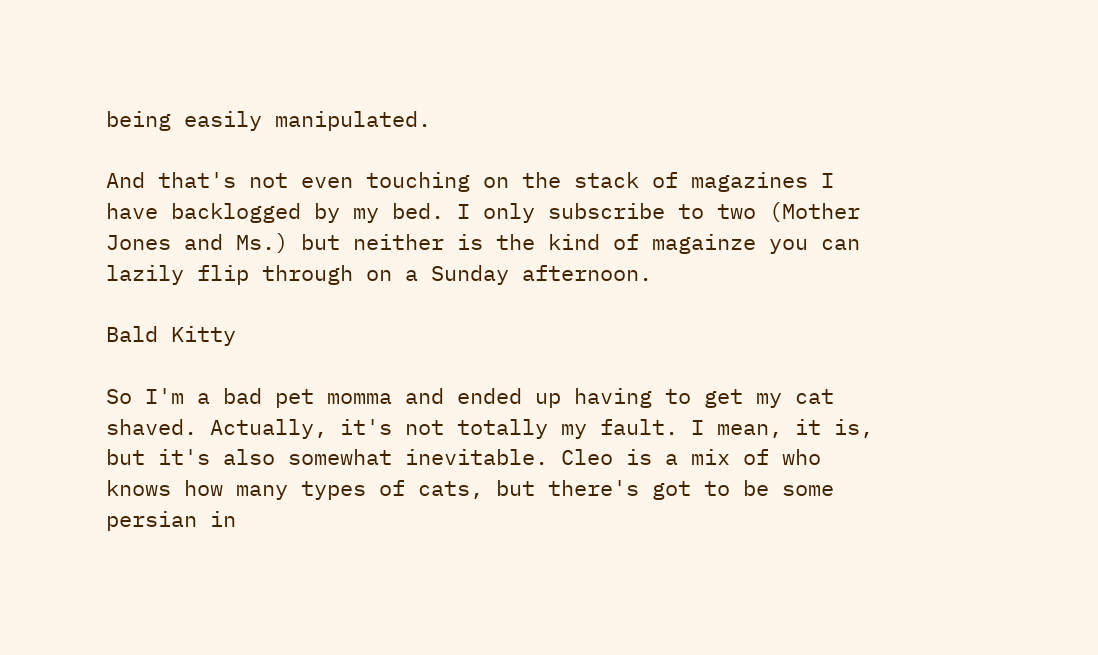being easily manipulated.

And that's not even touching on the stack of magazines I have backlogged by my bed. I only subscribe to two (Mother Jones and Ms.) but neither is the kind of magainze you can lazily flip through on a Sunday afternoon.

Bald Kitty

So I'm a bad pet momma and ended up having to get my cat shaved. Actually, it's not totally my fault. I mean, it is, but it's also somewhat inevitable. Cleo is a mix of who knows how many types of cats, but there's got to be some persian in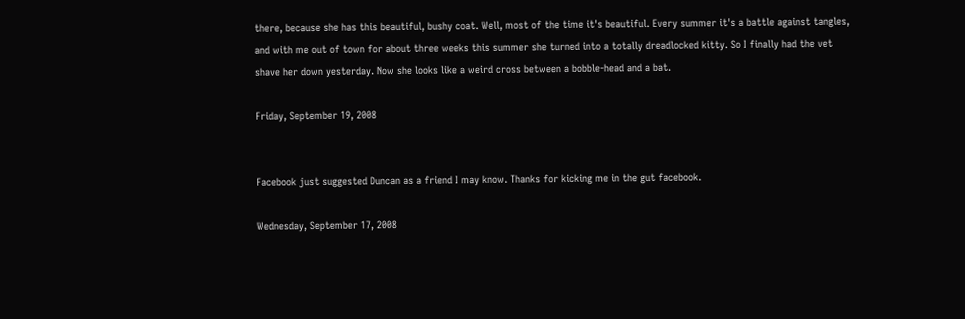there, because she has this beautiful, bushy coat. Well, most of the time it's beautiful. Every summer it's a battle against tangles, and with me out of town for about three weeks this summer she turned into a totally dreadlocked kitty. So I finally had the vet shave her down yesterday. Now she looks like a weird cross between a bobble-head and a bat.

Friday, September 19, 2008


Facebook just suggested Duncan as a friend I may know. Thanks for kicking me in the gut facebook.

Wednesday, September 17, 2008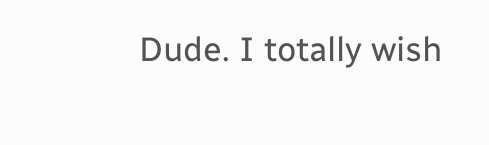Dude. I totally wish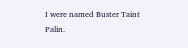I were named Buster Taint Palin.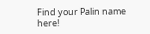Find your Palin name here!